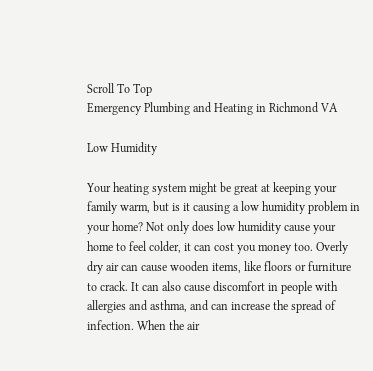Scroll To Top
Emergency Plumbing and Heating in Richmond VA

Low Humidity

Your heating system might be great at keeping your family warm, but is it causing a low humidity problem in your home? Not only does low humidity cause your home to feel colder, it can cost you money too. Overly dry air can cause wooden items, like floors or furniture to crack. It can also cause discomfort in people with allergies and asthma, and can increase the spread of infection. When the air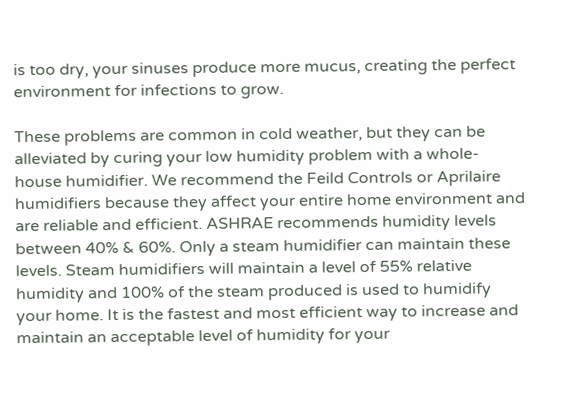is too dry, your sinuses produce more mucus, creating the perfect environment for infections to grow.

These problems are common in cold weather, but they can be alleviated by curing your low humidity problem with a whole-house humidifier. We recommend the Feild Controls or Aprilaire humidifiers because they affect your entire home environment and are reliable and efficient. ASHRAE recommends humidity levels between 40% & 60%. Only a steam humidifier can maintain these levels. Steam humidifiers will maintain a level of 55% relative humidity and 100% of the steam produced is used to humidify your home. It is the fastest and most efficient way to increase and maintain an acceptable level of humidity for your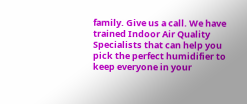family. Give us a call. We have trained Indoor Air Quality Specialists that can help you pick the perfect humidifier to keep everyone in your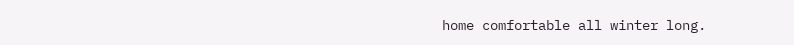home comfortable all winter long.